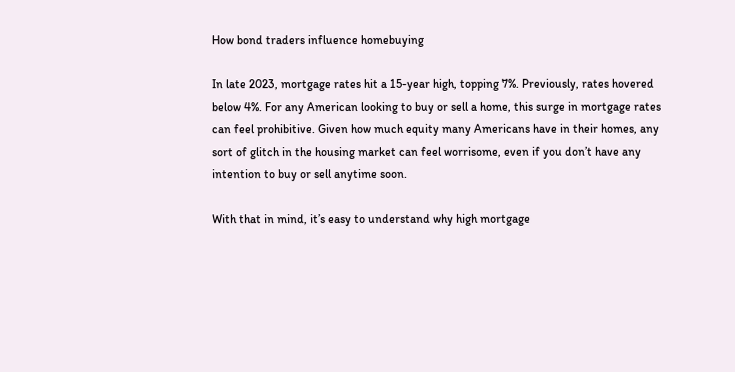How bond traders influence homebuying

In late 2023, mortgage rates hit a 15-year high, topping 7%. Previously, rates hovered below 4%. For any American looking to buy or sell a home, this surge in mortgage rates can feel prohibitive. Given how much equity many Americans have in their homes, any sort of glitch in the housing market can feel worrisome, even if you don’t have any intention to buy or sell anytime soon.

With that in mind, it’s easy to understand why high mortgage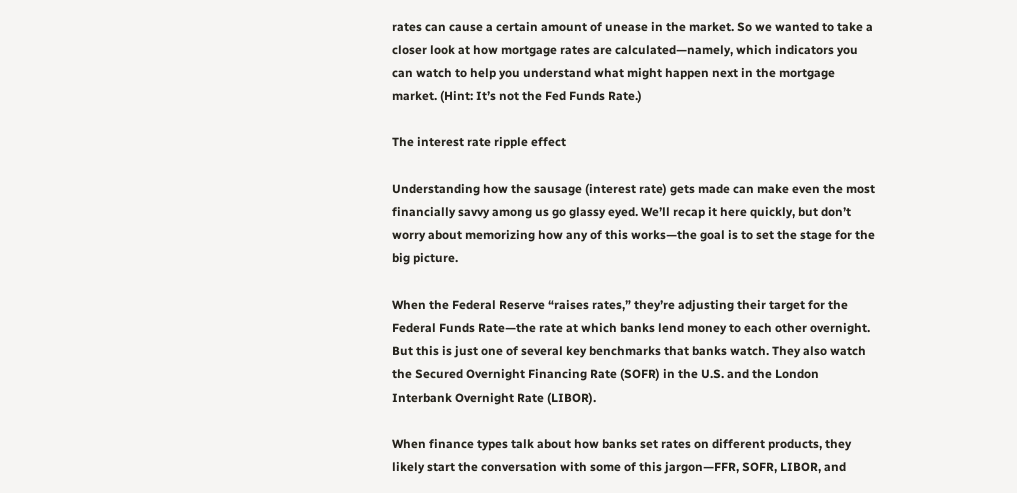rates can cause a certain amount of unease in the market. So we wanted to take a closer look at how mortgage rates are calculated—namely, which indicators you can watch to help you understand what might happen next in the mortgage market. (Hint: It’s not the Fed Funds Rate.)

The interest rate ripple effect

Understanding how the sausage (interest rate) gets made can make even the most financially savvy among us go glassy eyed. We’ll recap it here quickly, but don’t worry about memorizing how any of this works—the goal is to set the stage for the big picture.

When the Federal Reserve “raises rates,” they’re adjusting their target for the Federal Funds Rate—the rate at which banks lend money to each other overnight. But this is just one of several key benchmarks that banks watch. They also watch the Secured Overnight Financing Rate (SOFR) in the U.S. and the London Interbank Overnight Rate (LIBOR).

When finance types talk about how banks set rates on different products, they likely start the conversation with some of this jargon—FFR, SOFR, LIBOR, and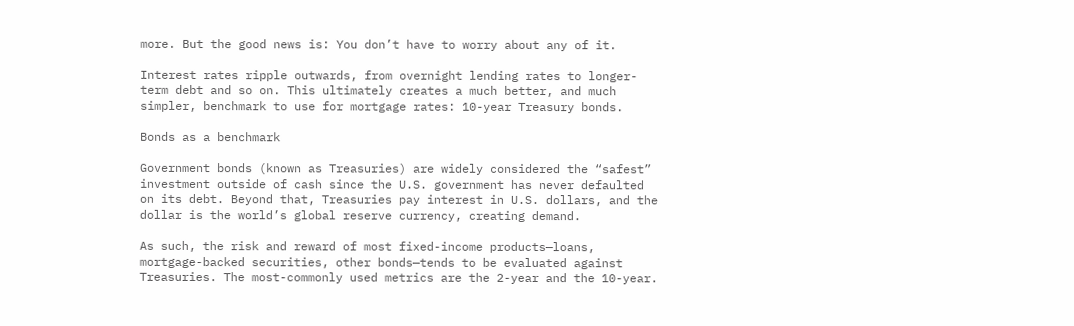more. But the good news is: You don’t have to worry about any of it.

Interest rates ripple outwards, from overnight lending rates to longer-term debt and so on. This ultimately creates a much better, and much simpler, benchmark to use for mortgage rates: 10-year Treasury bonds.

Bonds as a benchmark

Government bonds (known as Treasuries) are widely considered the “safest” investment outside of cash since the U.S. government has never defaulted on its debt. Beyond that, Treasuries pay interest in U.S. dollars, and the dollar is the world’s global reserve currency, creating demand.

As such, the risk and reward of most fixed-income products—loans, mortgage-backed securities, other bonds—tends to be evaluated against Treasuries. The most-commonly used metrics are the 2-year and the 10-year.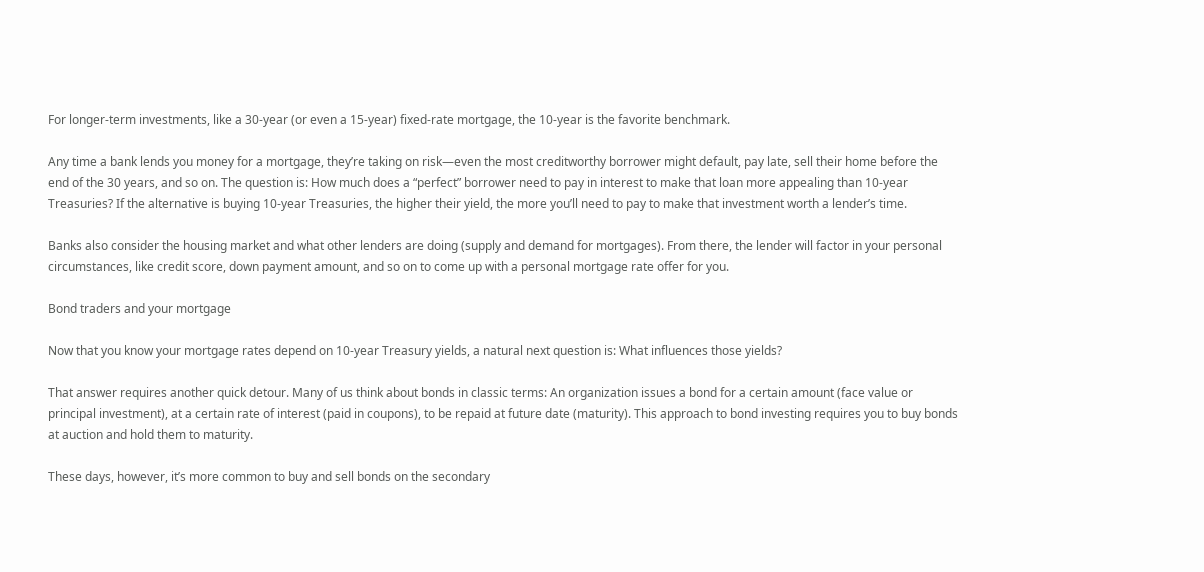For longer-term investments, like a 30-year (or even a 15-year) fixed-rate mortgage, the 10-year is the favorite benchmark.

Any time a bank lends you money for a mortgage, they’re taking on risk—even the most creditworthy borrower might default, pay late, sell their home before the end of the 30 years, and so on. The question is: How much does a “perfect” borrower need to pay in interest to make that loan more appealing than 10-year Treasuries? If the alternative is buying 10-year Treasuries, the higher their yield, the more you’ll need to pay to make that investment worth a lender’s time.

Banks also consider the housing market and what other lenders are doing (supply and demand for mortgages). From there, the lender will factor in your personal circumstances, like credit score, down payment amount, and so on to come up with a personal mortgage rate offer for you.

Bond traders and your mortgage

Now that you know your mortgage rates depend on 10-year Treasury yields, a natural next question is: What influences those yields?

That answer requires another quick detour. Many of us think about bonds in classic terms: An organization issues a bond for a certain amount (face value or principal investment), at a certain rate of interest (paid in coupons), to be repaid at future date (maturity). This approach to bond investing requires you to buy bonds at auction and hold them to maturity.

These days, however, it’s more common to buy and sell bonds on the secondary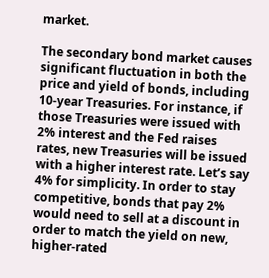market.

The secondary bond market causes significant fluctuation in both the price and yield of bonds, including 10-year Treasuries. For instance, if those Treasuries were issued with 2% interest and the Fed raises rates, new Treasuries will be issued with a higher interest rate. Let’s say 4% for simplicity. In order to stay competitive, bonds that pay 2% would need to sell at a discount in order to match the yield on new, higher-rated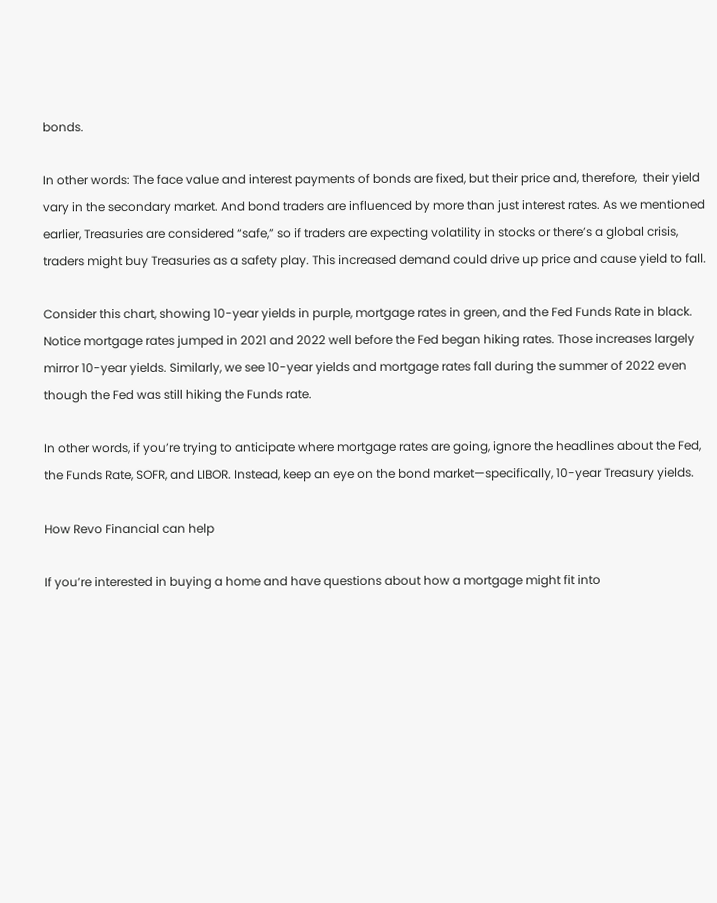bonds.

In other words: The face value and interest payments of bonds are fixed, but their price and, therefore,  their yield vary in the secondary market. And bond traders are influenced by more than just interest rates. As we mentioned earlier, Treasuries are considered “safe,” so if traders are expecting volatility in stocks or there’s a global crisis, traders might buy Treasuries as a safety play. This increased demand could drive up price and cause yield to fall.

Consider this chart, showing 10-year yields in purple, mortgage rates in green, and the Fed Funds Rate in black. Notice mortgage rates jumped in 2021 and 2022 well before the Fed began hiking rates. Those increases largely mirror 10-year yields. Similarly, we see 10-year yields and mortgage rates fall during the summer of 2022 even though the Fed was still hiking the Funds rate.

In other words, if you’re trying to anticipate where mortgage rates are going, ignore the headlines about the Fed, the Funds Rate, SOFR, and LIBOR. Instead, keep an eye on the bond market—specifically, 10-year Treasury yields.

How Revo Financial can help

If you’re interested in buying a home and have questions about how a mortgage might fit into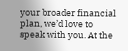your broader financial plan, we’d love to speak with you. At the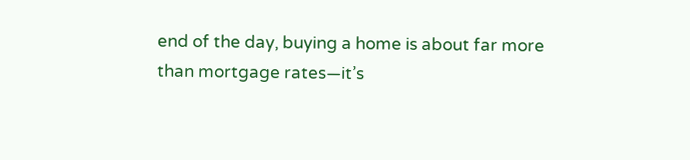end of the day, buying a home is about far more than mortgage rates—it’s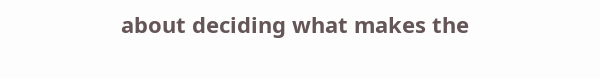about deciding what makes the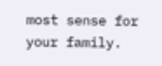most sense for your family.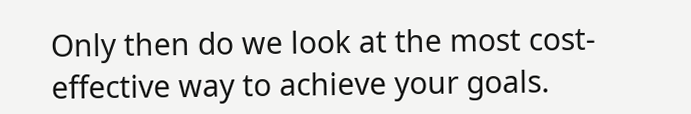Only then do we look at the most cost-effective way to achieve your goals.